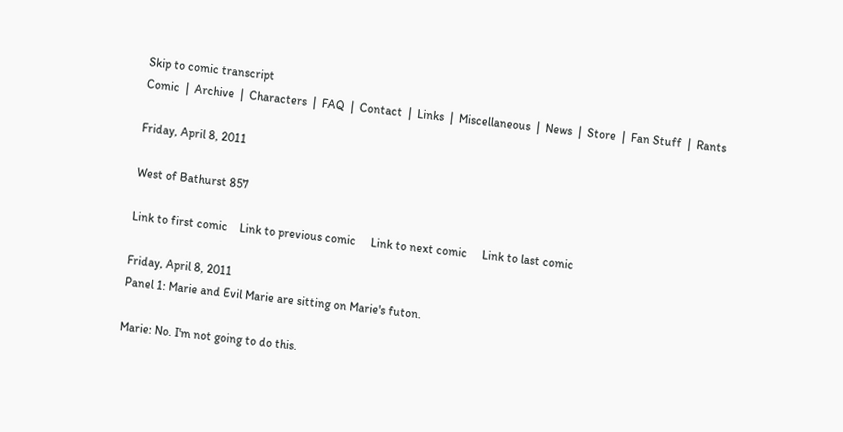Skip to comic transcript
Comic  |  Archive  |  Characters  |  FAQ  |  Contact  |  Links  |  Miscellaneous  |  News  |  Store  |  Fan Stuff  |  Rants

Friday, April 8, 2011

West of Bathurst 857

Link to first comic    Link to previous comic     Link to next comic     Link to last comic

Friday, April 8, 2011
Panel 1: Marie and Evil Marie are sitting on Marie's futon.

Marie: No. I'm not going to do this.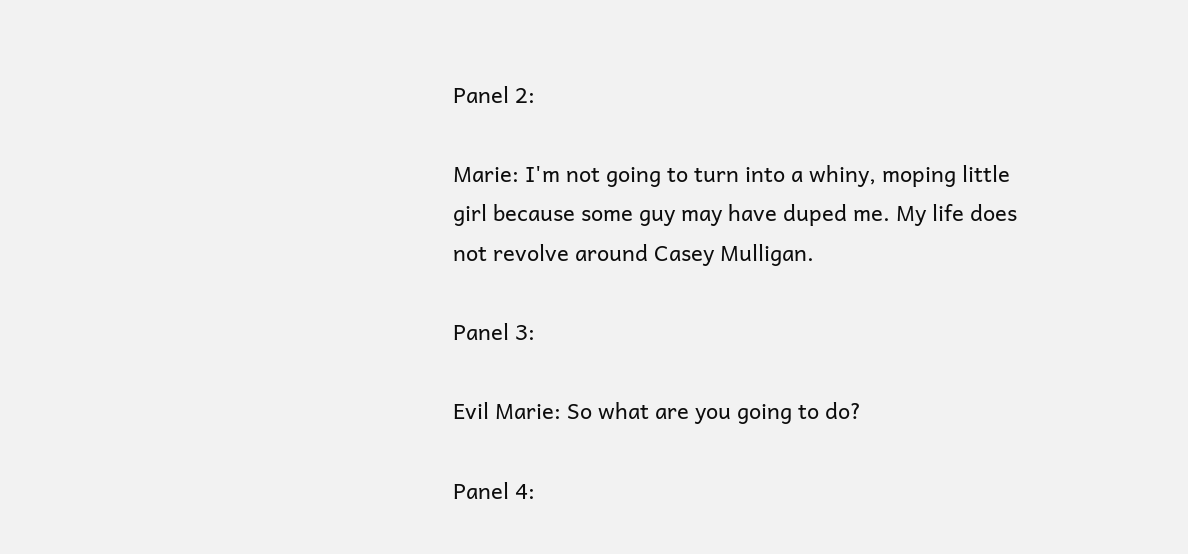Panel 2:

Marie: I'm not going to turn into a whiny, moping little girl because some guy may have duped me. My life does not revolve around Casey Mulligan.

Panel 3:

Evil Marie: So what are you going to do?

Panel 4: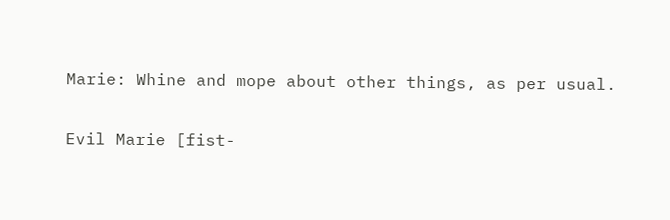Marie: Whine and mope about other things, as per usual.

Evil Marie [fist-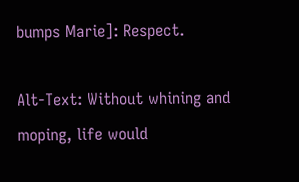bumps Marie]: Respect.

Alt-Text: Without whining and moping, life would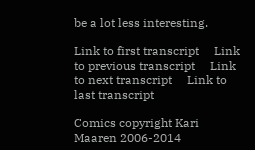be a lot less interesting.

Link to first transcript     Link to previous transcript     Link to next transcript     Link to last transcript

Comics copyright Kari Maaren 2006-2014